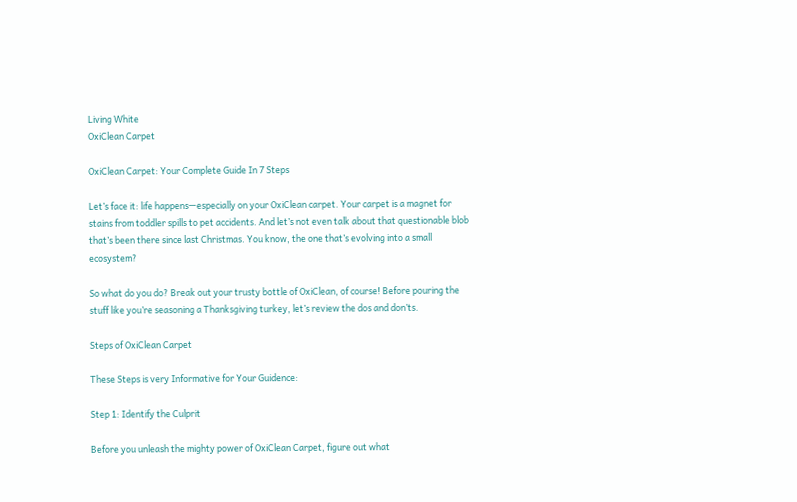Living White
OxiClean Carpet

OxiClean Carpet: Your Complete Guide In 7 Steps

Let’s face it: life happens—especially on your OxiClean carpet. Your carpet is a magnet for stains from toddler spills to pet accidents. And let’s not even talk about that questionable blob that’s been there since last Christmas. You know, the one that’s evolving into a small ecosystem?

So what do you do? Break out your trusty bottle of OxiClean, of course! Before pouring the stuff like you’re seasoning a Thanksgiving turkey, let’s review the dos and don’ts.

Steps of OxiClean Carpet

These Steps is very Informative for Your Guidence:

Step 1: Identify the Culprit

Before you unleash the mighty power of OxiClean Carpet, figure out what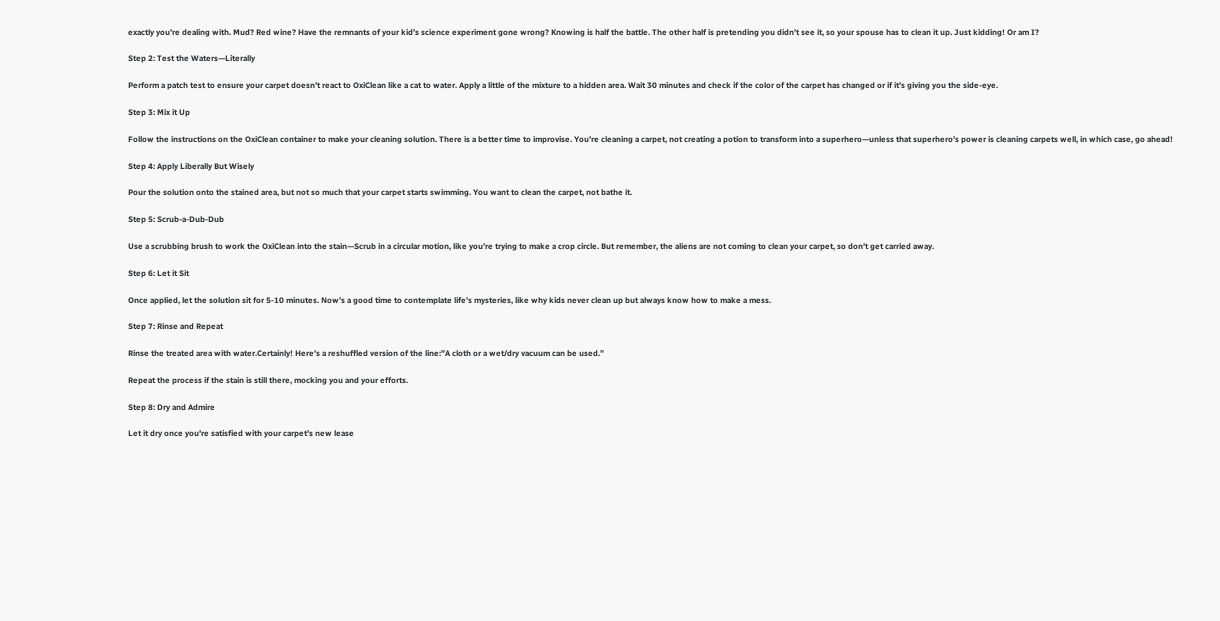exactly you’re dealing with. Mud? Red wine? Have the remnants of your kid’s science experiment gone wrong? Knowing is half the battle. The other half is pretending you didn’t see it, so your spouse has to clean it up. Just kidding! Or am I?

Step 2: Test the Waters—Literally

Perform a patch test to ensure your carpet doesn’t react to OxiClean like a cat to water. Apply a little of the mixture to a hidden area. Wait 30 minutes and check if the color of the carpet has changed or if it’s giving you the side-eye.

Step 3: Mix it Up

Follow the instructions on the OxiClean container to make your cleaning solution. There is a better time to improvise. You’re cleaning a carpet, not creating a potion to transform into a superhero—unless that superhero’s power is cleaning carpets well, in which case, go ahead!

Step 4: Apply Liberally But Wisely

Pour the solution onto the stained area, but not so much that your carpet starts swimming. You want to clean the carpet, not bathe it.

Step 5: Scrub-a-Dub-Dub

Use a scrubbing brush to work the OxiClean into the stain—Scrub in a circular motion, like you’re trying to make a crop circle. But remember, the aliens are not coming to clean your carpet, so don’t get carried away.

Step 6: Let it Sit

Once applied, let the solution sit for 5-10 minutes. Now’s a good time to contemplate life’s mysteries, like why kids never clean up but always know how to make a mess.

Step 7: Rinse and Repeat

Rinse the treated area with water.Certainly! Here’s a reshuffled version of the line:”A cloth or a wet/dry vacuum can be used.”

Repeat the process if the stain is still there, mocking you and your efforts.

Step 8: Dry and Admire

Let it dry once you’re satisfied with your carpet’s new lease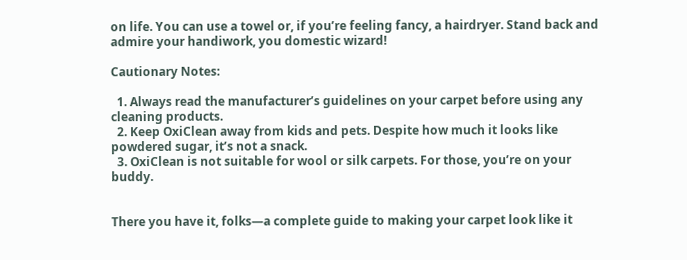on life. You can use a towel or, if you’re feeling fancy, a hairdryer. Stand back and admire your handiwork, you domestic wizard!

Cautionary Notes:

  1. Always read the manufacturer’s guidelines on your carpet before using any cleaning products.
  2. Keep OxiClean away from kids and pets. Despite how much it looks like powdered sugar, it’s not a snack.
  3. OxiClean is not suitable for wool or silk carpets. For those, you’re on your buddy.


There you have it, folks—a complete guide to making your carpet look like it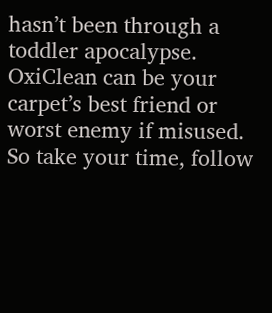hasn’t been through a toddler apocalypse. OxiClean can be your carpet’s best friend or worst enemy if misused. So take your time, follow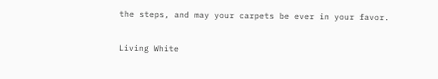the steps, and may your carpets be ever in your favor.

Living White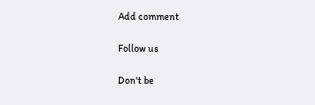Add comment

Follow us

Don't be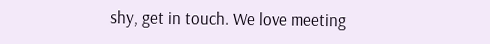shy, get in touch. We love meeting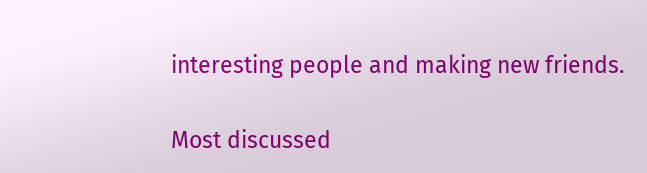interesting people and making new friends.

Most discussed